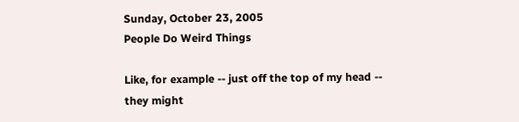Sunday, October 23, 2005
People Do Weird Things

Like, for example -- just off the top of my head -- they might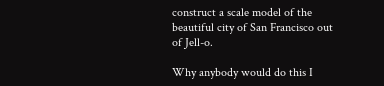construct a scale model of the beautiful city of San Francisco out of Jell-o.

Why anybody would do this I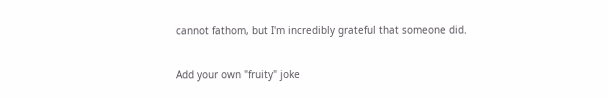cannot fathom, but I'm incredibly grateful that someone did.

Add your own "fruity" joke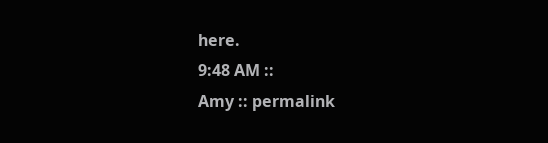here.
9:48 AM ::
Amy :: permalink